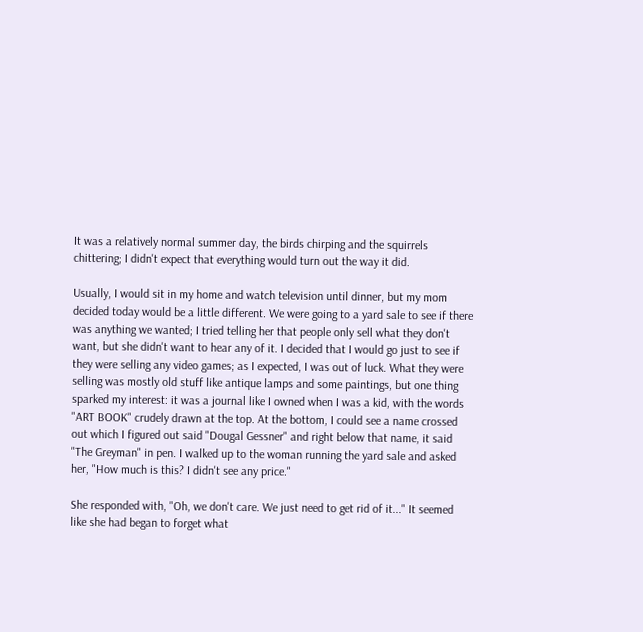It was a relatively normal summer day, the birds chirping and the squirrels chittering; I didn't expect that everything would turn out the way it did.

Usually, I would sit in my home and watch television until dinner, but my mom decided today would be a little different. We were going to a yard sale to see if there was anything we wanted; I tried telling her that people only sell what they don't want, but she didn't want to hear any of it. I decided that I would go just to see if they were selling any video games; as I expected, I was out of luck. What they were selling was mostly old stuff like antique lamps and some paintings, but one thing sparked my interest: it was a journal like I owned when I was a kid, with the words "ART BOOK" crudely drawn at the top. At the bottom, I could see a name crossed out which I figured out said "Dougal Gessner" and right below that name, it said "The Greyman" in pen. I walked up to the woman running the yard sale and asked her, "How much is this? I didn't see any price."

She responded with, "Oh, we don't care. We just need to get rid of it..." It seemed like she had began to forget what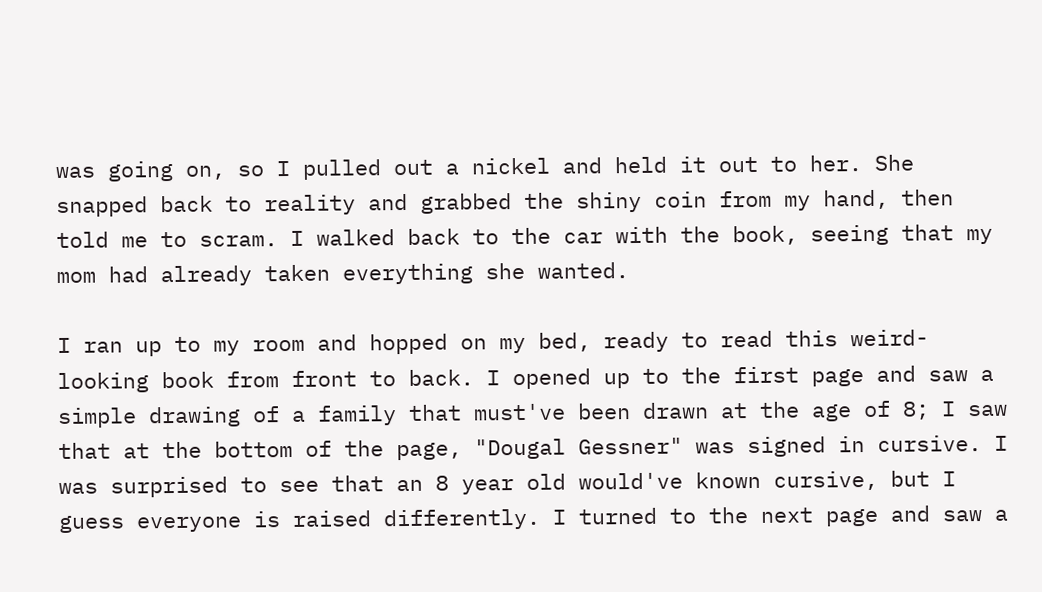was going on, so I pulled out a nickel and held it out to her. She snapped back to reality and grabbed the shiny coin from my hand, then told me to scram. I walked back to the car with the book, seeing that my mom had already taken everything she wanted.

I ran up to my room and hopped on my bed, ready to read this weird-looking book from front to back. I opened up to the first page and saw a simple drawing of a family that must've been drawn at the age of 8; I saw that at the bottom of the page, "Dougal Gessner" was signed in cursive. I was surprised to see that an 8 year old would've known cursive, but I guess everyone is raised differently. I turned to the next page and saw a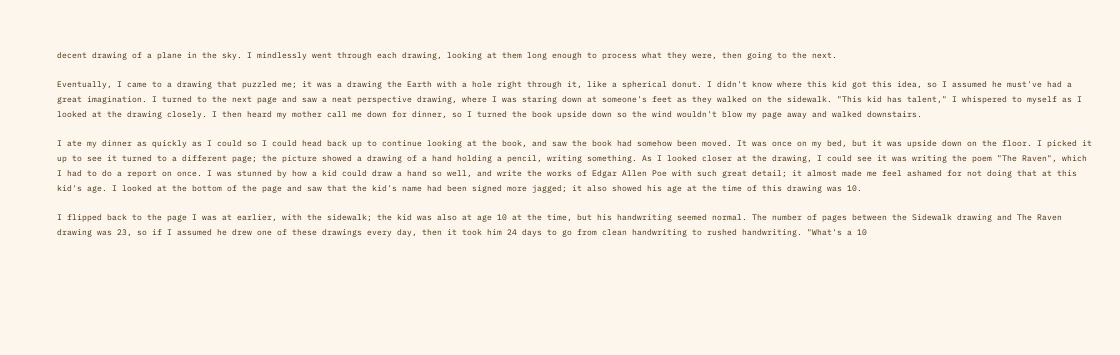decent drawing of a plane in the sky. I mindlessly went through each drawing, looking at them long enough to process what they were, then going to the next.

Eventually, I came to a drawing that puzzled me; it was a drawing the Earth with a hole right through it, like a spherical donut. I didn't know where this kid got this idea, so I assumed he must've had a great imagination. I turned to the next page and saw a neat perspective drawing, where I was staring down at someone's feet as they walked on the sidewalk. "This kid has talent," I whispered to myself as I looked at the drawing closely. I then heard my mother call me down for dinner, so I turned the book upside down so the wind wouldn't blow my page away and walked downstairs.

I ate my dinner as quickly as I could so I could head back up to continue looking at the book, and saw the book had somehow been moved. It was once on my bed, but it was upside down on the floor. I picked it up to see it turned to a different page; the picture showed a drawing of a hand holding a pencil, writing something. As I looked closer at the drawing, I could see it was writing the poem "The Raven", which I had to do a report on once. I was stunned by how a kid could draw a hand so well, and write the works of Edgar Allen Poe with such great detail; it almost made me feel ashamed for not doing that at this kid's age. I looked at the bottom of the page and saw that the kid's name had been signed more jagged; it also showed his age at the time of this drawing was 10.

I flipped back to the page I was at earlier, with the sidewalk; the kid was also at age 10 at the time, but his handwriting seemed normal. The number of pages between the Sidewalk drawing and The Raven drawing was 23, so if I assumed he drew one of these drawings every day, then it took him 24 days to go from clean handwriting to rushed handwriting. "What's a 10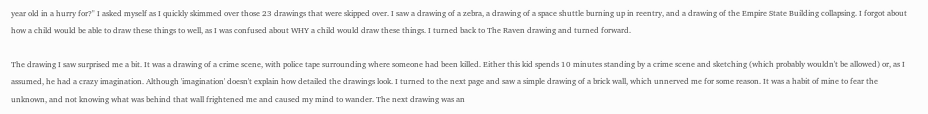year old in a hurry for?" I asked myself as I quickly skimmed over those 23 drawings that were skipped over. I saw a drawing of a zebra, a drawing of a space shuttle burning up in reentry, and a drawing of the Empire State Building collapsing. I forgot about how a child would be able to draw these things to well, as I was confused about WHY a child would draw these things. I turned back to The Raven drawing and turned forward.

The drawing I saw surprised me a bit. It was a drawing of a crime scene, with police tape surrounding where someone had been killed. Either this kid spends 10 minutes standing by a crime scene and sketching (which probably wouldn't be allowed) or, as I assumed, he had a crazy imagination. Although 'imagination' doesn't explain how detailed the drawings look. I turned to the next page and saw a simple drawing of a brick wall, which unnerved me for some reason. It was a habit of mine to fear the unknown, and not knowing what was behind that wall frightened me and caused my mind to wander. The next drawing was an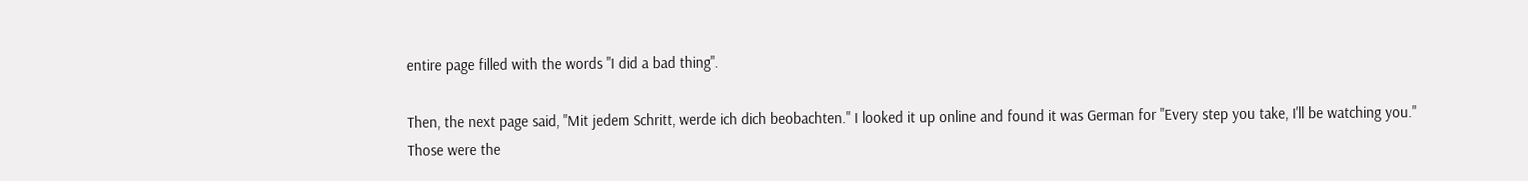entire page filled with the words "I did a bad thing".

Then, the next page said, "Mit jedem Schritt, werde ich dich beobachten." I looked it up online and found it was German for "Every step you take, I'll be watching you." Those were the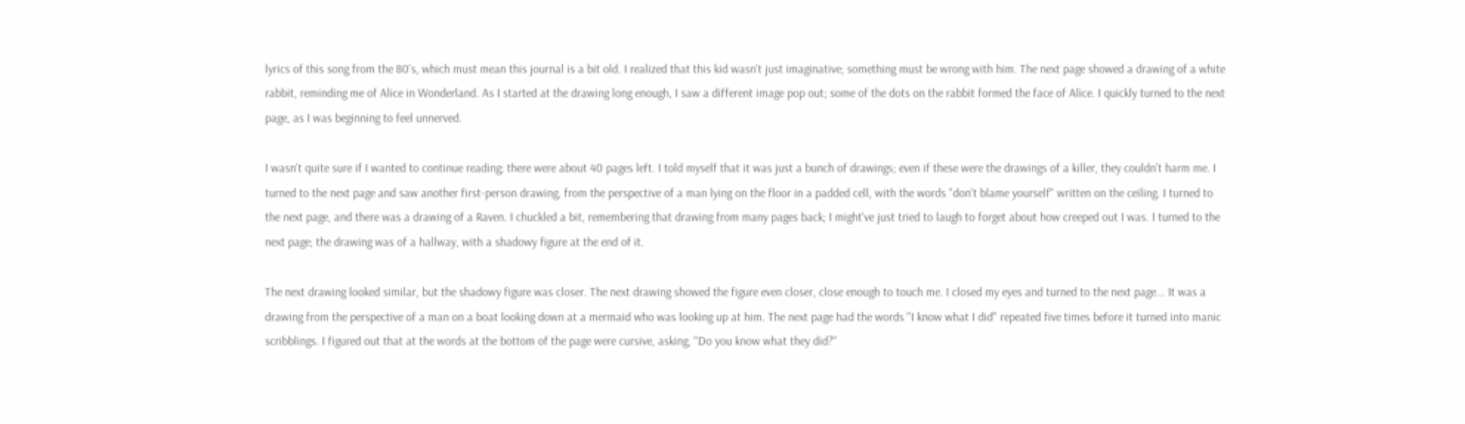lyrics of this song from the 80's, which must mean this journal is a bit old. I realized that this kid wasn't just imaginative; something must be wrong with him. The next page showed a drawing of a white rabbit, reminding me of Alice in Wonderland. As I started at the drawing long enough, I saw a different image pop out; some of the dots on the rabbit formed the face of Alice. I quickly turned to the next page, as I was beginning to feel unnerved.

I wasn't quite sure if I wanted to continue reading; there were about 40 pages left. I told myself that it was just a bunch of drawings; even if these were the drawings of a killer, they couldn't harm me. I turned to the next page and saw another first-person drawing, from the perspective of a man lying on the floor in a padded cell, with the words "don't blame yourself" written on the ceiling. I turned to the next page, and there was a drawing of a Raven. I chuckled a bit, remembering that drawing from many pages back; I might've just tried to laugh to forget about how creeped out I was. I turned to the next page; the drawing was of a hallway, with a shadowy figure at the end of it.

The next drawing looked similar, but the shadowy figure was closer. The next drawing showed the figure even closer, close enough to touch me. I closed my eyes and turned to the next page... It was a drawing from the perspective of a man on a boat looking down at a mermaid who was looking up at him. The next page had the words "I know what I did" repeated five times before it turned into manic scribblings. I figured out that at the words at the bottom of the page were cursive, asking, "Do you know what they did?"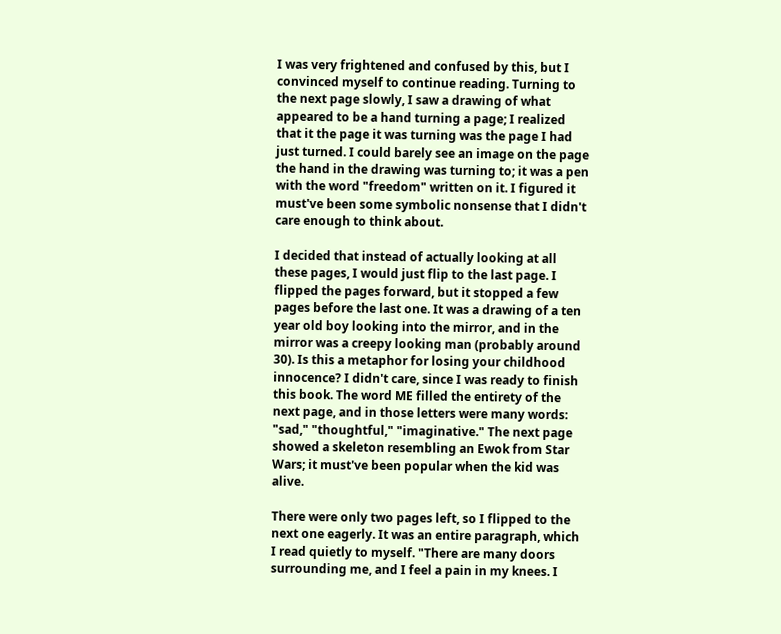I was very frightened and confused by this, but I convinced myself to continue reading. Turning to the next page slowly, I saw a drawing of what appeared to be a hand turning a page; I realized that it the page it was turning was the page I had just turned. I could barely see an image on the page the hand in the drawing was turning to; it was a pen with the word "freedom" written on it. I figured it must've been some symbolic nonsense that I didn't care enough to think about.

I decided that instead of actually looking at all these pages, I would just flip to the last page. I flipped the pages forward, but it stopped a few pages before the last one. It was a drawing of a ten year old boy looking into the mirror, and in the mirror was a creepy looking man (probably around 30). Is this a metaphor for losing your childhood innocence? I didn't care, since I was ready to finish this book. The word ME filled the entirety of the next page, and in those letters were many words: "sad," "thoughtful," "imaginative." The next page showed a skeleton resembling an Ewok from Star Wars; it must've been popular when the kid was alive.

There were only two pages left, so I flipped to the next one eagerly. It was an entire paragraph, which I read quietly to myself. "There are many doors surrounding me, and I feel a pain in my knees. I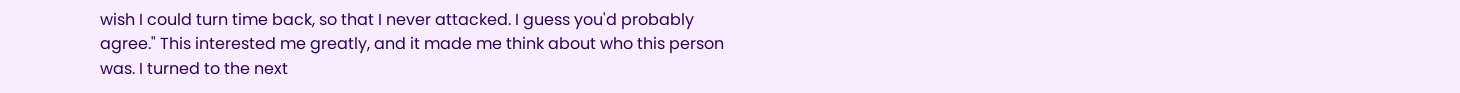wish I could turn time back, so that I never attacked. I guess you'd probably agree." This interested me greatly, and it made me think about who this person was. I turned to the next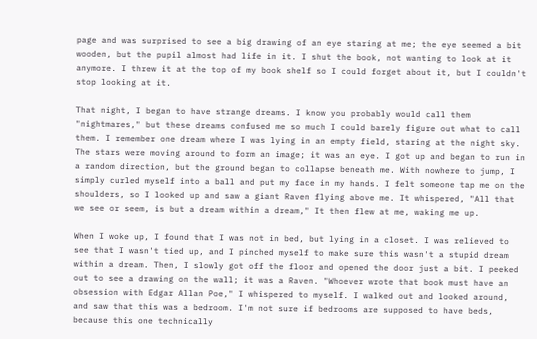page and was surprised to see a big drawing of an eye staring at me; the eye seemed a bit wooden, but the pupil almost had life in it. I shut the book, not wanting to look at it anymore. I threw it at the top of my book shelf so I could forget about it, but I couldn't stop looking at it.

That night, I began to have strange dreams. I know you probably would call them "nightmares," but these dreams confused me so much I could barely figure out what to call them. I remember one dream where I was lying in an empty field, staring at the night sky. The stars were moving around to form an image; it was an eye. I got up and began to run in a random direction, but the ground began to collapse beneath me. With nowhere to jump, I simply curled myself into a ball and put my face in my hands. I felt someone tap me on the shoulders, so I looked up and saw a giant Raven flying above me. It whispered, "All that we see or seem, is but a dream within a dream," It then flew at me, waking me up.

When I woke up, I found that I was not in bed, but lying in a closet. I was relieved to see that I wasn't tied up, and I pinched myself to make sure this wasn't a stupid dream within a dream. Then, I slowly got off the floor and opened the door just a bit. I peeked out to see a drawing on the wall; it was a Raven. "Whoever wrote that book must have an obsession with Edgar Allan Poe," I whispered to myself. I walked out and looked around, and saw that this was a bedroom. I'm not sure if bedrooms are supposed to have beds, because this one technically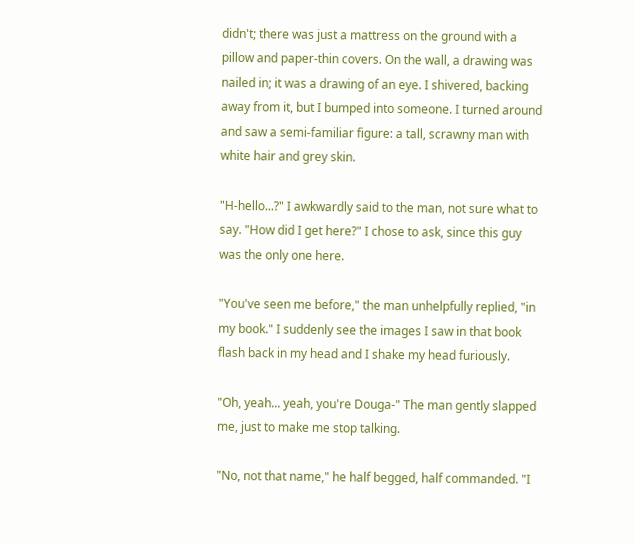didn't; there was just a mattress on the ground with a pillow and paper-thin covers. On the wall, a drawing was nailed in; it was a drawing of an eye. I shivered, backing away from it, but I bumped into someone. I turned around and saw a semi-familiar figure: a tall, scrawny man with white hair and grey skin.

"H-hello...?" I awkwardly said to the man, not sure what to say. "How did I get here?" I chose to ask, since this guy was the only one here.

"You've seen me before," the man unhelpfully replied, "in my book." I suddenly see the images I saw in that book flash back in my head and I shake my head furiously.

"Oh, yeah... yeah, you're Douga-" The man gently slapped me, just to make me stop talking.

"No, not that name," he half begged, half commanded. "I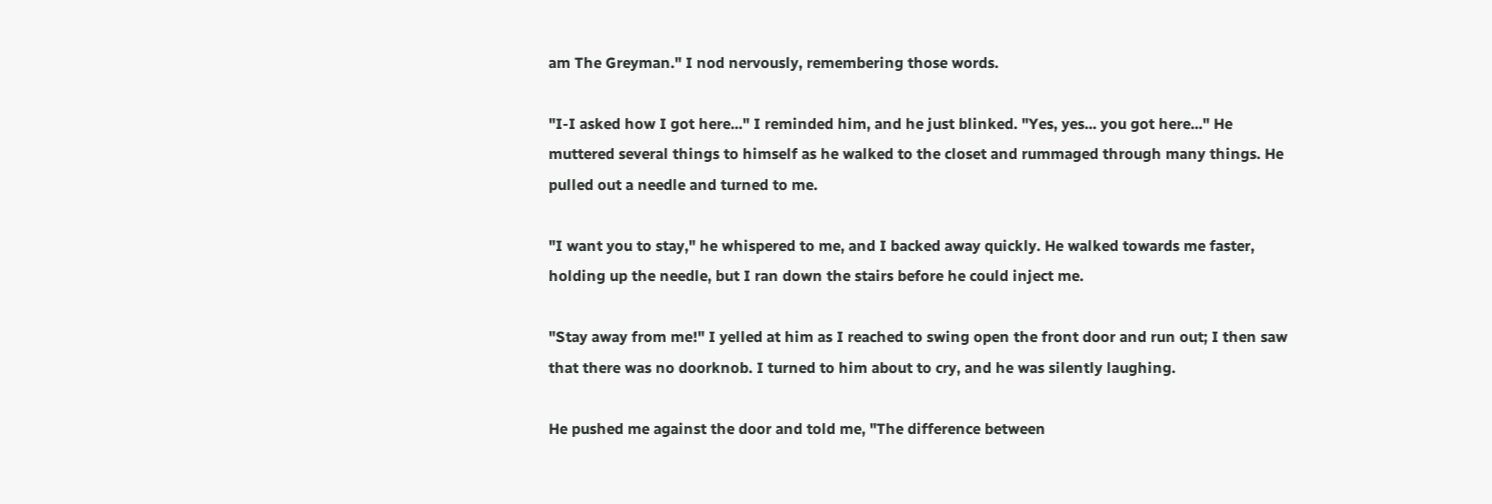am The Greyman." I nod nervously, remembering those words.

"I-I asked how I got here..." I reminded him, and he just blinked. "Yes, yes... you got here..." He muttered several things to himself as he walked to the closet and rummaged through many things. He pulled out a needle and turned to me.

"I want you to stay," he whispered to me, and I backed away quickly. He walked towards me faster, holding up the needle, but I ran down the stairs before he could inject me.

"Stay away from me!" I yelled at him as I reached to swing open the front door and run out; I then saw that there was no doorknob. I turned to him about to cry, and he was silently laughing.

He pushed me against the door and told me, "The difference between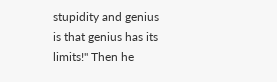stupidity and genius is that genius has its limits!" Then he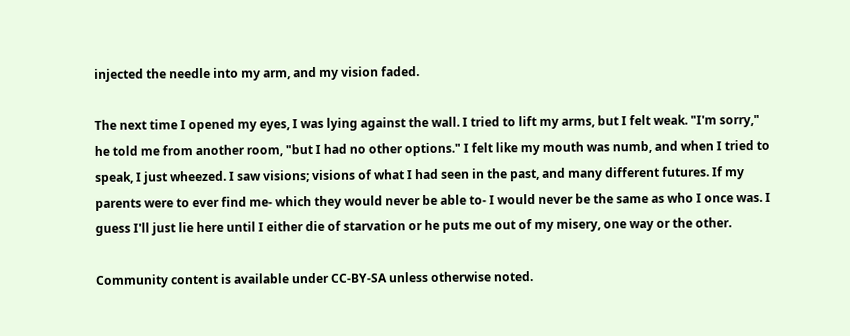injected the needle into my arm, and my vision faded.

The next time I opened my eyes, I was lying against the wall. I tried to lift my arms, but I felt weak. "I'm sorry," he told me from another room, "but I had no other options." I felt like my mouth was numb, and when I tried to speak, I just wheezed. I saw visions; visions of what I had seen in the past, and many different futures. If my parents were to ever find me- which they would never be able to- I would never be the same as who I once was. I guess I'll just lie here until I either die of starvation or he puts me out of my misery, one way or the other.

Community content is available under CC-BY-SA unless otherwise noted.